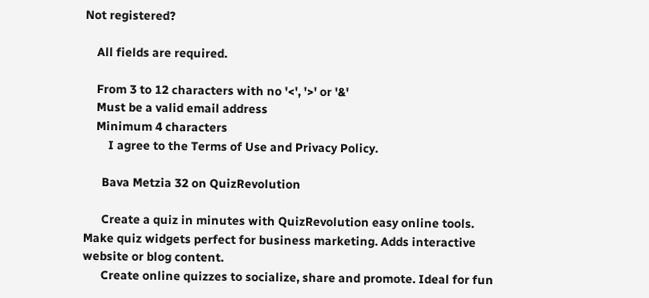Not registered?

    All fields are required.

    From 3 to 12 characters with no '<', '>' or '&'
    Must be a valid email address
    Minimum 4 characters
        I agree to the Terms of Use and Privacy Policy.

      Bava Metzia 32 on QuizRevolution

      Create a quiz in minutes with QuizRevolution easy online tools. Make quiz widgets perfect for business marketing. Adds interactive website or blog content.
      Create online quizzes to socialize, share and promote. Ideal for fun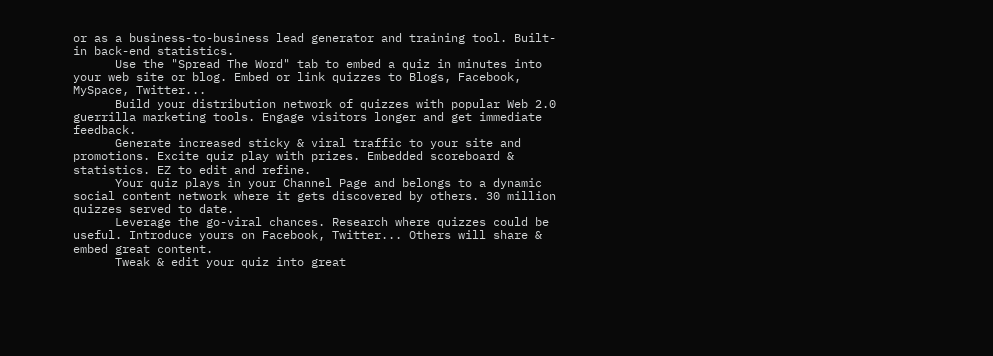or as a business-to-business lead generator and training tool. Built-in back-end statistics.
      Use the "Spread The Word" tab to embed a quiz in minutes into your web site or blog. Embed or link quizzes to Blogs, Facebook, MySpace, Twitter...
      Build your distribution network of quizzes with popular Web 2.0 guerrilla marketing tools. Engage visitors longer and get immediate feedback.
      Generate increased sticky & viral traffic to your site and promotions. Excite quiz play with prizes. Embedded scoreboard & statistics. EZ to edit and refine.
      Your quiz plays in your Channel Page and belongs to a dynamic social content network where it gets discovered by others. 30 million quizzes served to date.
      Leverage the go-viral chances. Research where quizzes could be useful. Introduce yours on Facebook, Twitter... Others will share & embed great content.
      Tweak & edit your quiz into great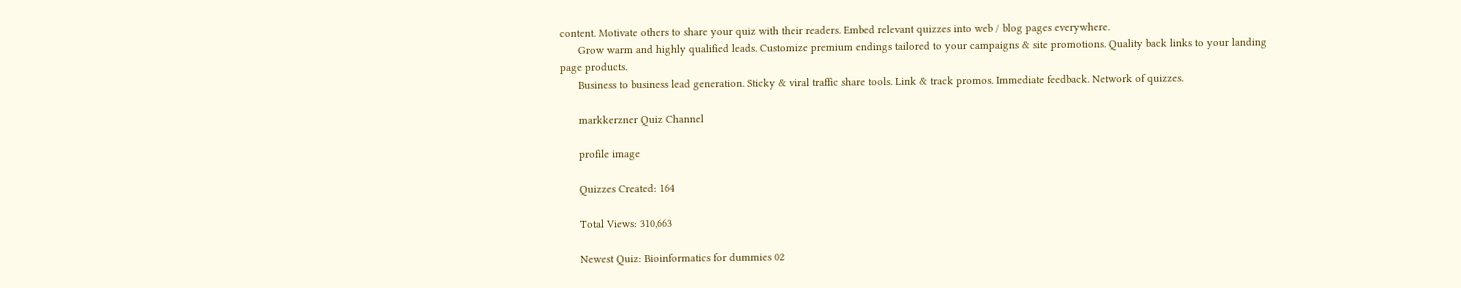content. Motivate others to share your quiz with their readers. Embed relevant quizzes into web / blog pages everywhere.
      Grow warm and highly qualified leads. Customize premium endings tailored to your campaigns & site promotions. Quality back links to your landing page products.
      Business to business lead generation. Sticky & viral traffic share tools. Link & track promos. Immediate feedback. Network of quizzes.

      markkerzner Quiz Channel

      profile image

      Quizzes Created: 164

      Total Views: 310,663

      Newest Quiz: Bioinformatics for dummies 02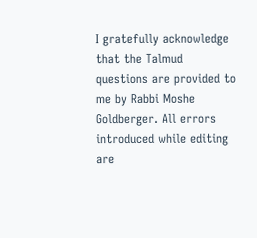I gratefully acknowledge that the Talmud questions are provided to me by Rabbi Moshe Goldberger. All errors introduced while editing are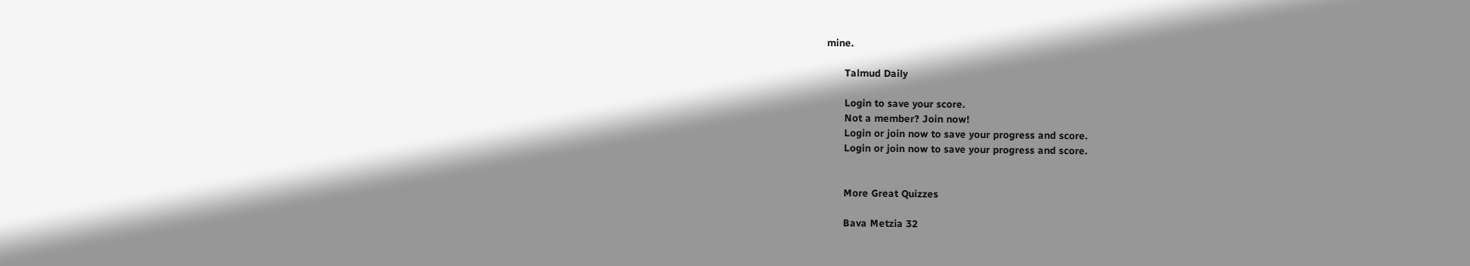mine.

      Talmud Daily

      Login to save your score.
      Not a member? Join now!
      Login or join now to save your progress and score.
      Login or join now to save your progress and score.


      More Great Quizzes

      Bava Metzia 32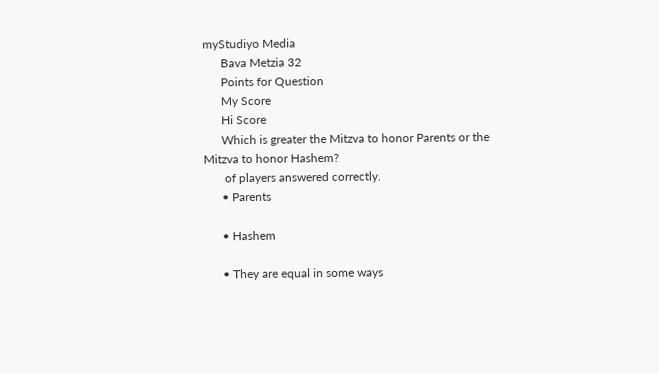myStudiyo Media
      Bava Metzia 32
      Points for Question
      My Score
      Hi Score
      Which is greater the Mitzva to honor Parents or the Mitzva to honor Hashem?
       of players answered correctly.
      • Parents

      • Hashem

      • They are equal in some ways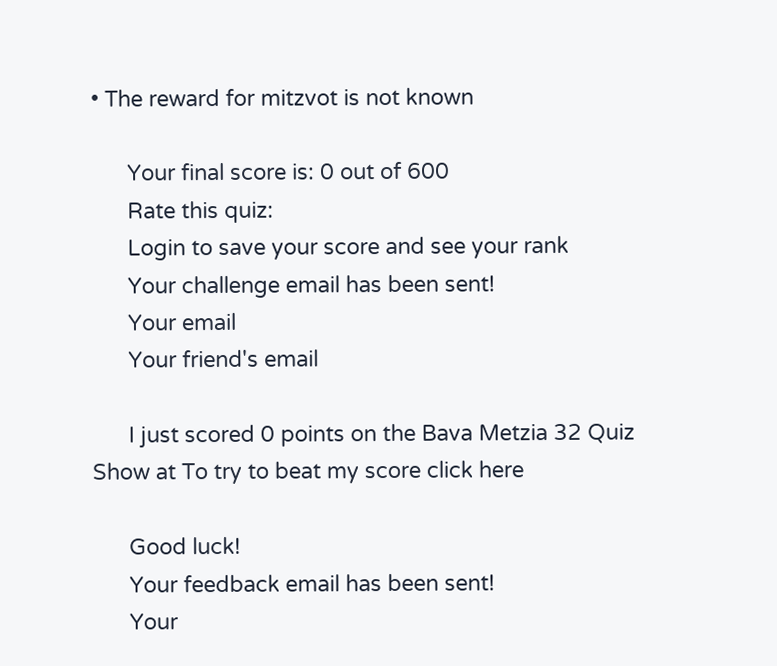• The reward for mitzvot is not known

      Your final score is: 0 out of 600
      Rate this quiz:
      Login to save your score and see your rank
      Your challenge email has been sent!
      Your email
      Your friend's email

      I just scored 0 points on the Bava Metzia 32 Quiz Show at To try to beat my score click here

      Good luck!
      Your feedback email has been sent!
      Your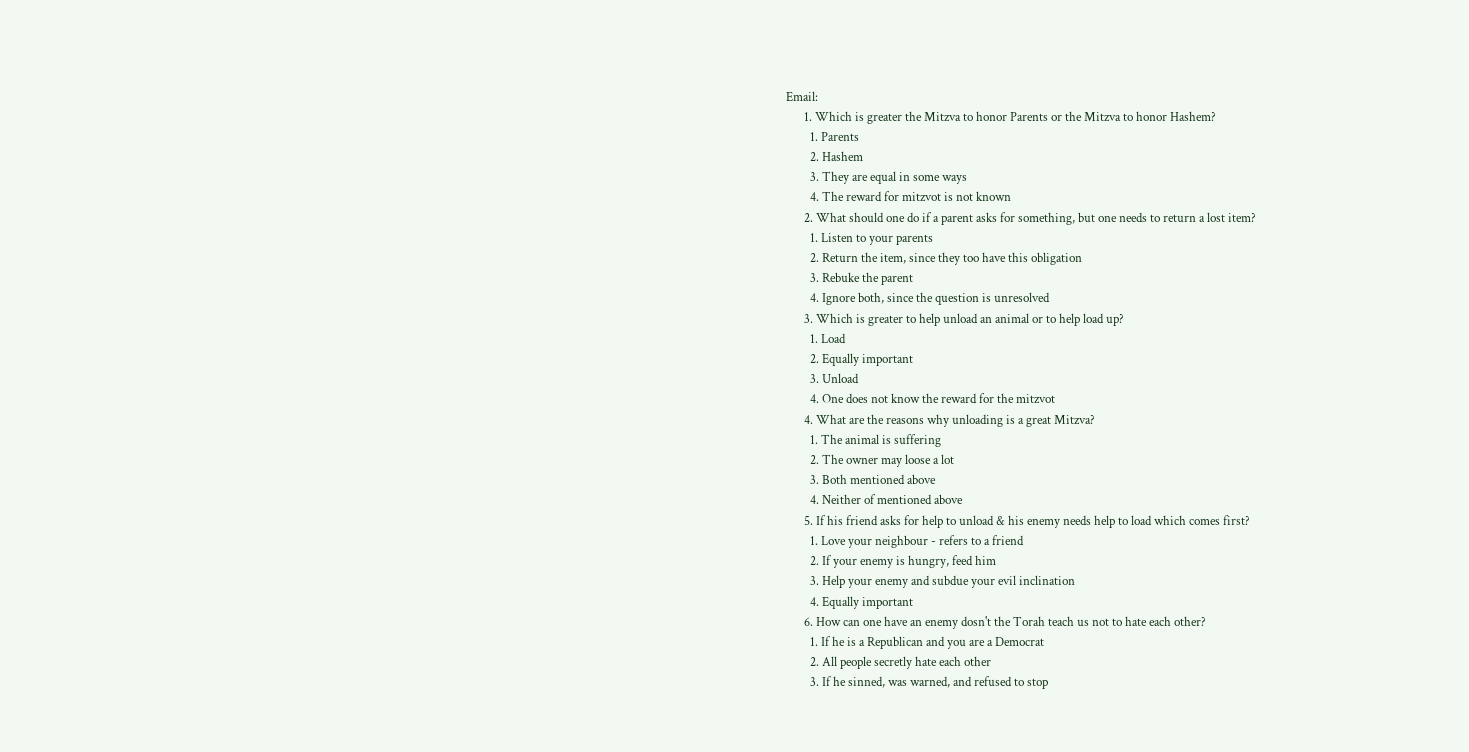Email:
      1. Which is greater the Mitzva to honor Parents or the Mitzva to honor Hashem?
        1. Parents
        2. Hashem
        3. They are equal in some ways
        4. The reward for mitzvot is not known
      2. What should one do if a parent asks for something, but one needs to return a lost item?
        1. Listen to your parents
        2. Return the item, since they too have this obligation
        3. Rebuke the parent
        4. Ignore both, since the question is unresolved
      3. Which is greater to help unload an animal or to help load up?
        1. Load
        2. Equally important
        3. Unload
        4. One does not know the reward for the mitzvot
      4. What are the reasons why unloading is a great Mitzva?
        1. The animal is suffering
        2. The owner may loose a lot
        3. Both mentioned above
        4. Neither of mentioned above
      5. If his friend asks for help to unload & his enemy needs help to load which comes first?
        1. Love your neighbour - refers to a friend
        2. If your enemy is hungry, feed him
        3. Help your enemy and subdue your evil inclination
        4. Equally important
      6. How can one have an enemy dosn't the Torah teach us not to hate each other?
        1. If he is a Republican and you are a Democrat
        2. All people secretly hate each other
        3. If he sinned, was warned, and refused to stop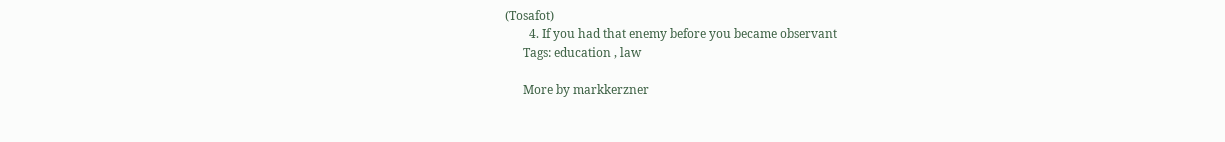(Tosafot)
        4. If you had that enemy before you became observant
      Tags: education , law

      More by markkerzner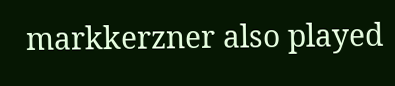markkerzner also played